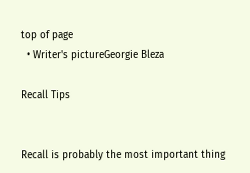top of page
  • Writer's pictureGeorgie Bleza

Recall Tips


Recall is probably the most important thing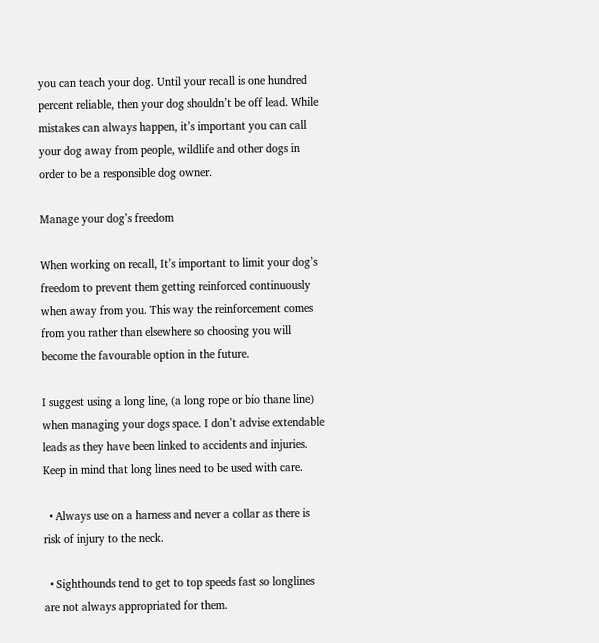you can teach your dog. Until your recall is one hundred percent reliable, then your dog shouldn’t be off lead. While mistakes can always happen, it’s important you can call your dog away from people, wildlife and other dogs in order to be a responsible dog owner.

Manage your dog’s freedom

When working on recall, It’s important to limit your dog’s freedom to prevent them getting reinforced continuously when away from you. This way the reinforcement comes from you rather than elsewhere so choosing you will become the favourable option in the future.

I suggest using a long line, (a long rope or bio thane line) when managing your dogs space. I don’t advise extendable leads as they have been linked to accidents and injuries. Keep in mind that long lines need to be used with care.

  • Always use on a harness and never a collar as there is risk of injury to the neck.

  • Sighthounds tend to get to top speeds fast so longlines are not always appropriated for them.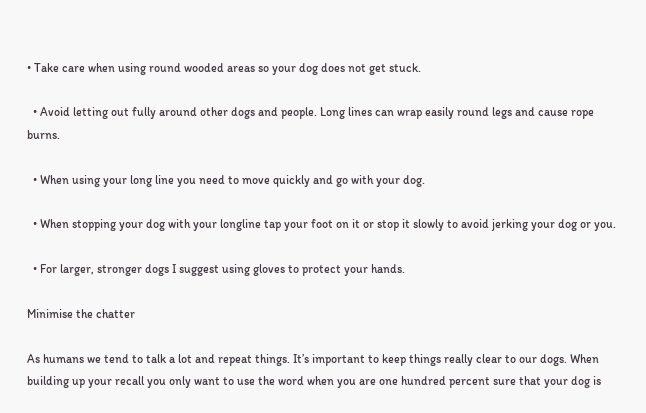• Take care when using round wooded areas so your dog does not get stuck.

  • Avoid letting out fully around other dogs and people. Long lines can wrap easily round legs and cause rope burns.

  • When using your long line you need to move quickly and go with your dog.

  • When stopping your dog with your longline tap your foot on it or stop it slowly to avoid jerking your dog or you.

  • For larger, stronger dogs I suggest using gloves to protect your hands.

Minimise the chatter

As humans we tend to talk a lot and repeat things. It’s important to keep things really clear to our dogs. When building up your recall you only want to use the word when you are one hundred percent sure that your dog is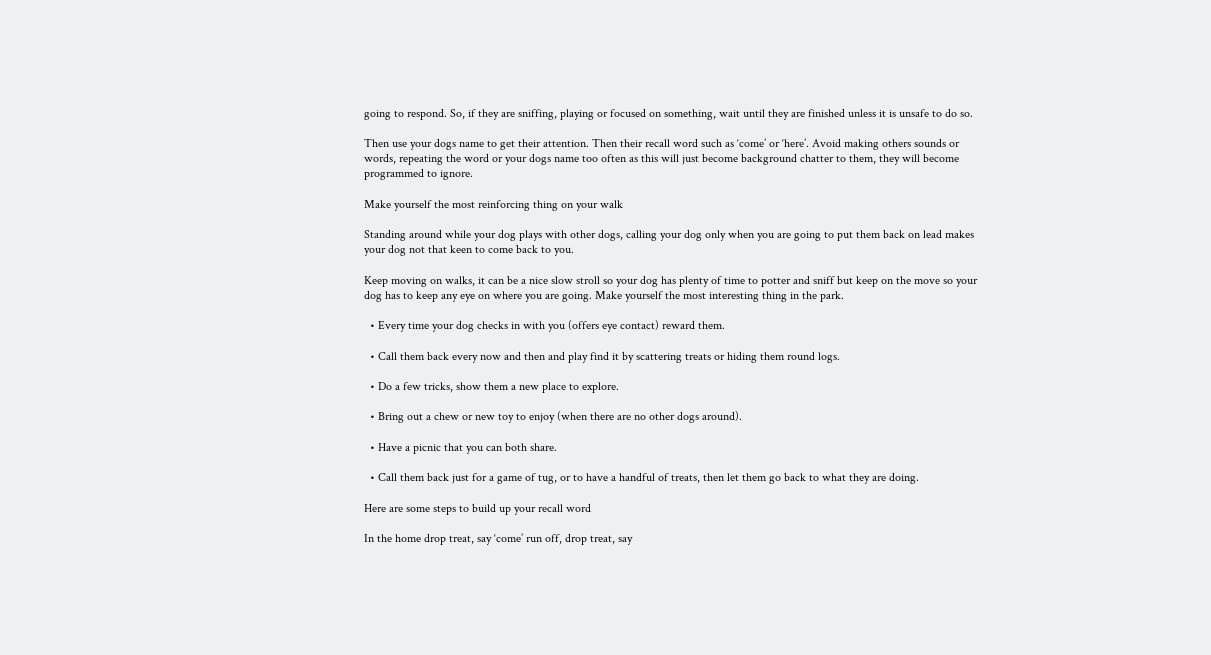going to respond. So, if they are sniffing, playing or focused on something, wait until they are finished unless it is unsafe to do so.

Then use your dogs name to get their attention. Then their recall word such as ‘come’ or ‘here’. Avoid making others sounds or words, repeating the word or your dogs name too often as this will just become background chatter to them, they will become programmed to ignore.

Make yourself the most reinforcing thing on your walk

Standing around while your dog plays with other dogs, calling your dog only when you are going to put them back on lead makes your dog not that keen to come back to you.

Keep moving on walks, it can be a nice slow stroll so your dog has plenty of time to potter and sniff but keep on the move so your dog has to keep any eye on where you are going. Make yourself the most interesting thing in the park.

  • Every time your dog checks in with you (offers eye contact) reward them.

  • Call them back every now and then and play find it by scattering treats or hiding them round logs.

  • Do a few tricks, show them a new place to explore.

  • Bring out a chew or new toy to enjoy (when there are no other dogs around).

  • Have a picnic that you can both share.

  • Call them back just for a game of tug, or to have a handful of treats, then let them go back to what they are doing.

Here are some steps to build up your recall word

In the home drop treat, say ‘come’ run off, drop treat, say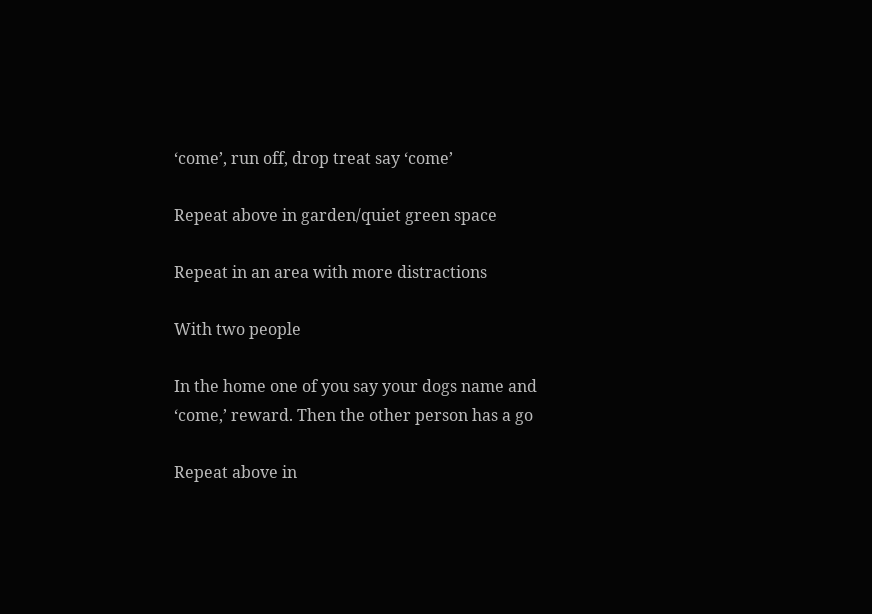‘come’, run off, drop treat say ‘come’

Repeat above in garden/quiet green space

Repeat in an area with more distractions

With two people

In the home one of you say your dogs name and ‘come,’ reward. Then the other person has a go

Repeat above in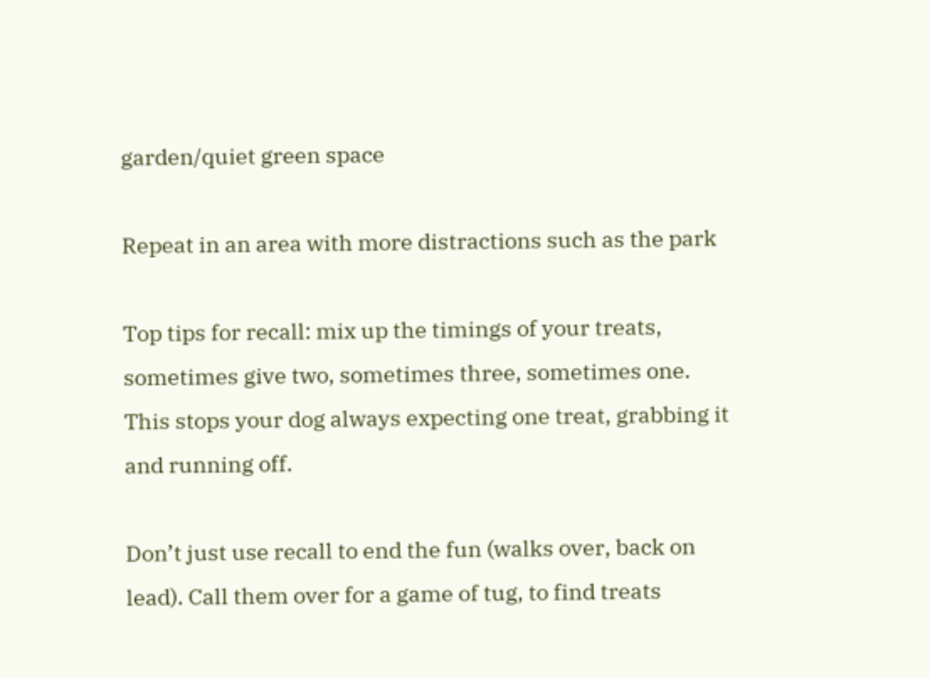garden/quiet green space

Repeat in an area with more distractions such as the park

Top tips for recall: mix up the timings of your treats, sometimes give two, sometimes three, sometimes one. This stops your dog always expecting one treat, grabbing it and running off.

Don’t just use recall to end the fun (walks over, back on lead). Call them over for a game of tug, to find treats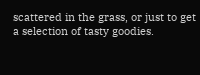scattered in the grass, or just to get a selection of tasty goodies.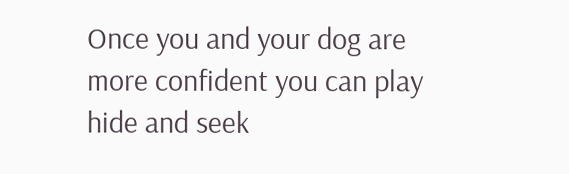Once you and your dog are more confident you can play hide and seek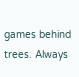games behind trees. Always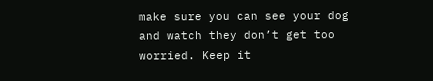make sure you can see your dog and watch they don’t get too worried. Keep it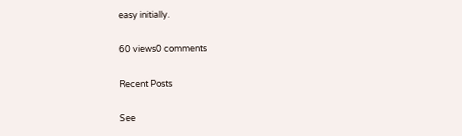easy initially.

60 views0 comments

Recent Posts

See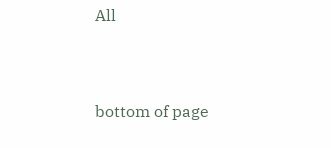All


bottom of page